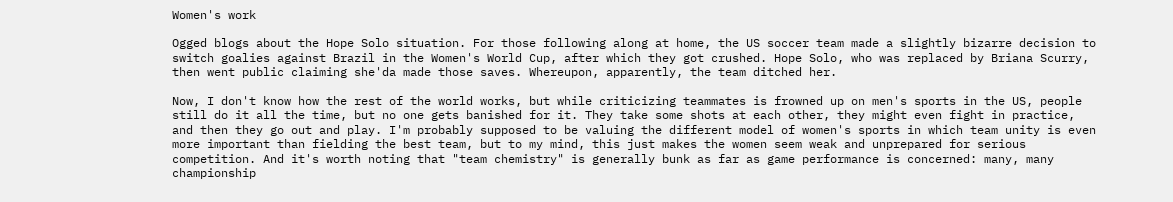Women's work

Ogged blogs about the Hope Solo situation. For those following along at home, the US soccer team made a slightly bizarre decision to switch goalies against Brazil in the Women's World Cup, after which they got crushed. Hope Solo, who was replaced by Briana Scurry, then went public claiming she'da made those saves. Whereupon, apparently, the team ditched her.

Now, I don't know how the rest of the world works, but while criticizing teammates is frowned up on men's sports in the US, people still do it all the time, but no one gets banished for it. They take some shots at each other, they might even fight in practice, and then they go out and play. I'm probably supposed to be valuing the different model of women's sports in which team unity is even more important than fielding the best team, but to my mind, this just makes the women seem weak and unprepared for serious competition. And it's worth noting that "team chemistry" is generally bunk as far as game performance is concerned: many, many championship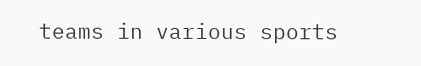teams in various sports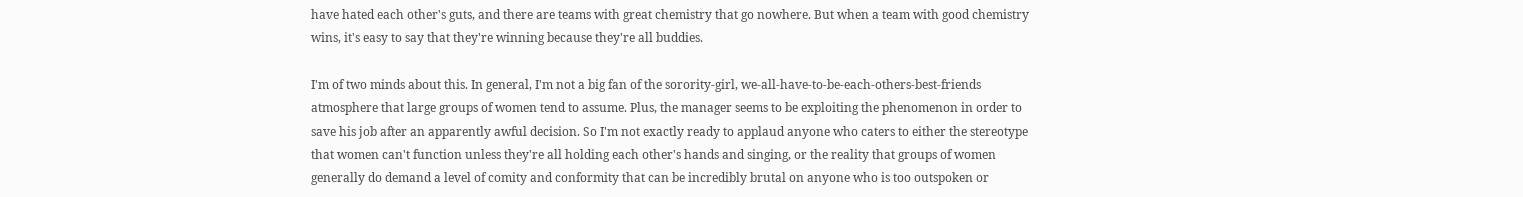have hated each other's guts, and there are teams with great chemistry that go nowhere. But when a team with good chemistry wins, it's easy to say that they're winning because they're all buddies.

I'm of two minds about this. In general, I'm not a big fan of the sorority-girl, we-all-have-to-be-each-others-best-friends atmosphere that large groups of women tend to assume. Plus, the manager seems to be exploiting the phenomenon in order to save his job after an apparently awful decision. So I'm not exactly ready to applaud anyone who caters to either the stereotype that women can't function unless they're all holding each other's hands and singing, or the reality that groups of women generally do demand a level of comity and conformity that can be incredibly brutal on anyone who is too outspoken or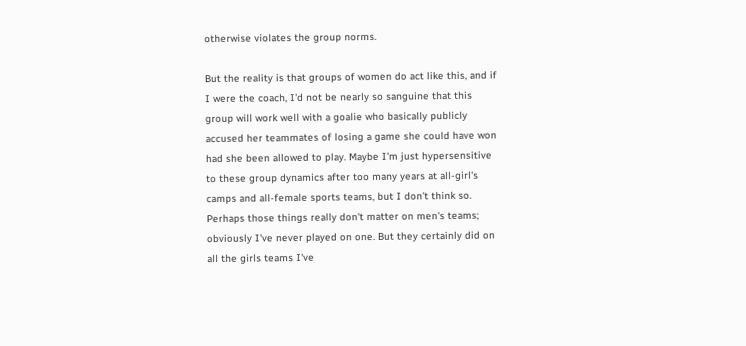otherwise violates the group norms.

But the reality is that groups of women do act like this, and if I were the coach, I'd not be nearly so sanguine that this group will work well with a goalie who basically publicly accused her teammates of losing a game she could have won had she been allowed to play. Maybe I'm just hypersensitive to these group dynamics after too many years at all-girl's camps and all-female sports teams, but I don't think so. Perhaps those things really don't matter on men's teams; obviously I've never played on one. But they certainly did on all the girls teams I've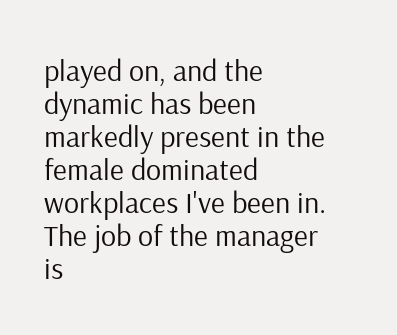played on, and the dynamic has been markedly present in the female dominated workplaces I've been in. The job of the manager is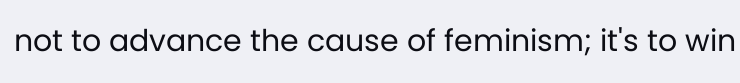not to advance the cause of feminism; it's to win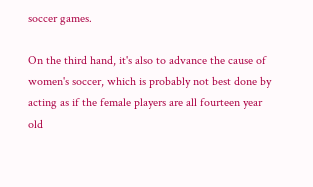soccer games.

On the third hand, it's also to advance the cause of women's soccer, which is probably not best done by acting as if the female players are all fourteen year old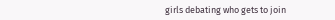girls debating who gets to join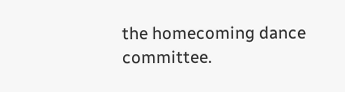the homecoming dance committee.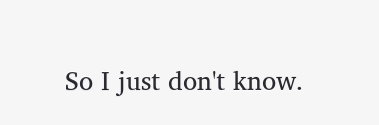So I just don't know.